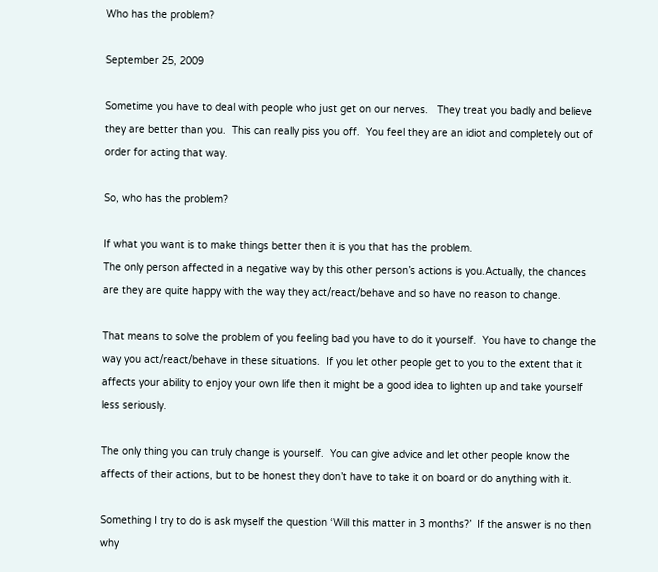Who has the problem?

September 25, 2009

Sometime you have to deal with people who just get on our nerves.   They treat you badly and believe they are better than you.  This can really piss you off.  You feel they are an idiot and completely out of order for acting that way.

So, who has the problem?

If what you want is to make things better then it is you that has the problem.
The only person affected in a negative way by this other person’s actions is you.Actually, the chances are they are quite happy with the way they act/react/behave and so have no reason to change.

That means to solve the problem of you feeling bad you have to do it yourself.  You have to change the way you act/react/behave in these situations.  If you let other people get to you to the extent that it affects your ability to enjoy your own life then it might be a good idea to lighten up and take yourself less seriously.

The only thing you can truly change is yourself.  You can give advice and let other people know the affects of their actions, but to be honest they don’t have to take it on board or do anything with it.

Something I try to do is ask myself the question ‘Will this matter in 3 months?’  If the answer is no then why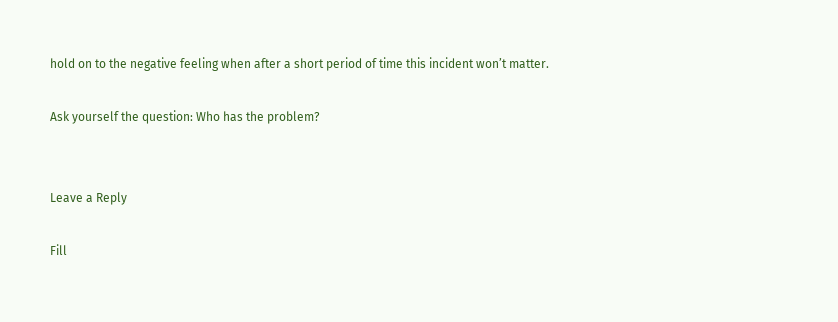hold on to the negative feeling when after a short period of time this incident won’t matter.

Ask yourself the question: Who has the problem?


Leave a Reply

Fill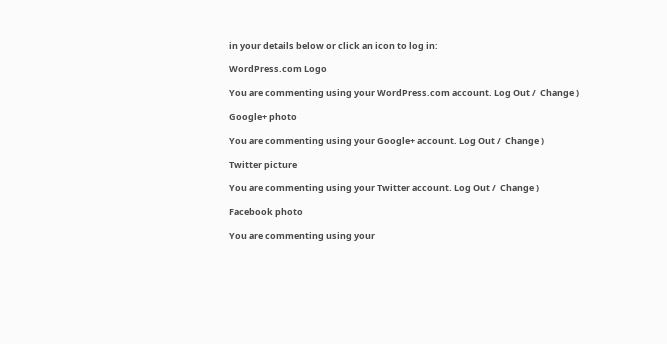in your details below or click an icon to log in:

WordPress.com Logo

You are commenting using your WordPress.com account. Log Out /  Change )

Google+ photo

You are commenting using your Google+ account. Log Out /  Change )

Twitter picture

You are commenting using your Twitter account. Log Out /  Change )

Facebook photo

You are commenting using your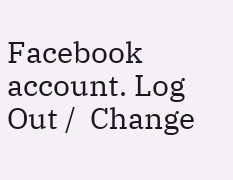Facebook account. Log Out /  Change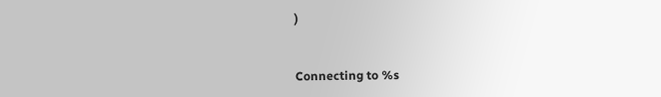)


Connecting to %s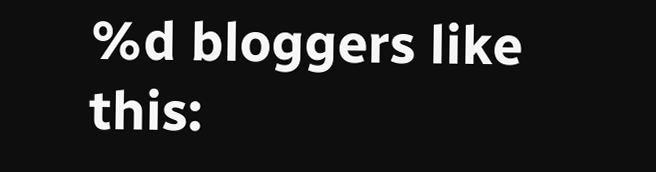%d bloggers like this: